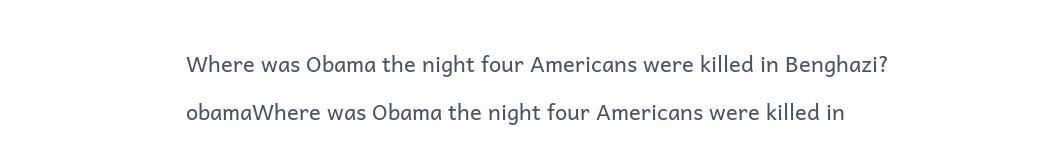Where was Obama the night four Americans were killed in Benghazi?

obamaWhere was Obama the night four Americans were killed in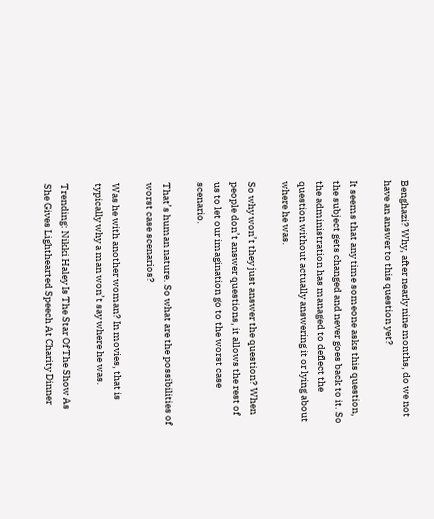Benghazi? Why, after nearly nine months, do we not have an answer to this question yet?

It seems that any time someone asks this question, the subject gets changed and never goes back to it. So the administration has managed to deflect the question without actually answering it or lying about where he was.

So why won’t they just answer the question? When people don’t answer questions, it allows the rest of us to let our imagination go to the worst case scenario.

That’s human nature. So what are the possibilities of worst case scenarios?

Was he with another woman? In movies, that is typically why a man won’t say where he was.

Trending: Nikki Haley Is The Star Of The Show As She Gives Lighthearted Speech At Charity Dinner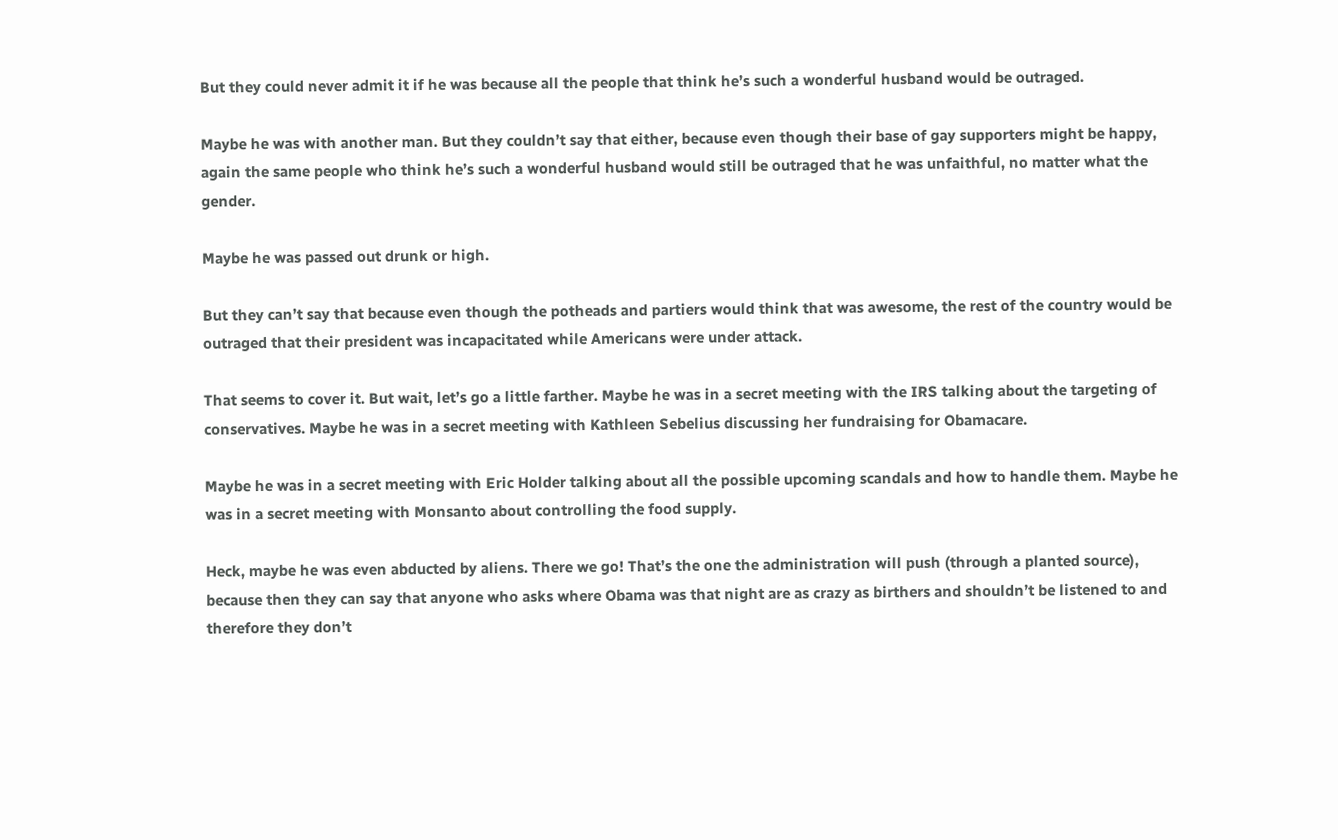But they could never admit it if he was because all the people that think he’s such a wonderful husband would be outraged.

Maybe he was with another man. But they couldn’t say that either, because even though their base of gay supporters might be happy, again the same people who think he’s such a wonderful husband would still be outraged that he was unfaithful, no matter what the gender.

Maybe he was passed out drunk or high.

But they can’t say that because even though the potheads and partiers would think that was awesome, the rest of the country would be outraged that their president was incapacitated while Americans were under attack.

That seems to cover it. But wait, let’s go a little farther. Maybe he was in a secret meeting with the IRS talking about the targeting of conservatives. Maybe he was in a secret meeting with Kathleen Sebelius discussing her fundraising for Obamacare.

Maybe he was in a secret meeting with Eric Holder talking about all the possible upcoming scandals and how to handle them. Maybe he was in a secret meeting with Monsanto about controlling the food supply.

Heck, maybe he was even abducted by aliens. There we go! That’s the one the administration will push (through a planted source), because then they can say that anyone who asks where Obama was that night are as crazy as birthers and shouldn’t be listened to and therefore they don’t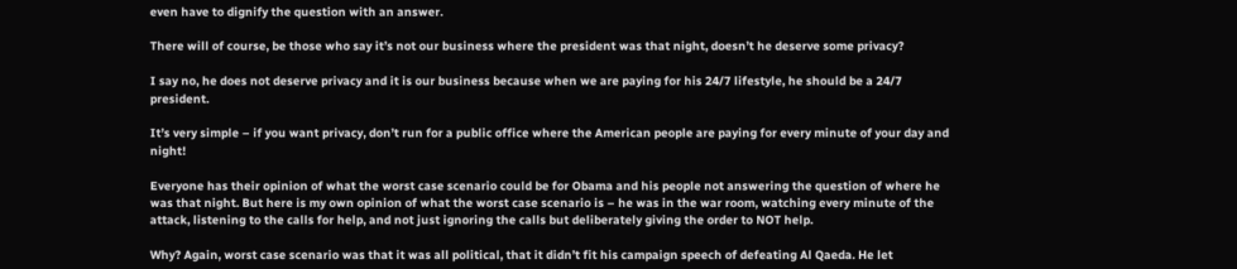even have to dignify the question with an answer.

There will of course, be those who say it’s not our business where the president was that night, doesn’t he deserve some privacy?

I say no, he does not deserve privacy and it is our business because when we are paying for his 24/7 lifestyle, he should be a 24/7 president.

It’s very simple – if you want privacy, don’t run for a public office where the American people are paying for every minute of your day and night!

Everyone has their opinion of what the worst case scenario could be for Obama and his people not answering the question of where he was that night. But here is my own opinion of what the worst case scenario is – he was in the war room, watching every minute of the attack, listening to the calls for help, and not just ignoring the calls but deliberately giving the order to NOT help.

Why? Again, worst case scenario was that it was all political, that it didn’t fit his campaign speech of defeating Al Qaeda. He let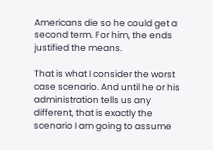Americans die so he could get a second term. For him, the ends justified the means.

That is what I consider the worst case scenario. And until he or his administration tells us any different, that is exactly the scenario I am going to assume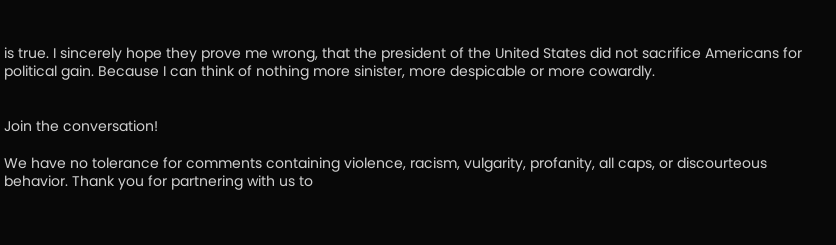is true. I sincerely hope they prove me wrong, that the president of the United States did not sacrifice Americans for political gain. Because I can think of nothing more sinister, more despicable or more cowardly.


Join the conversation!

We have no tolerance for comments containing violence, racism, vulgarity, profanity, all caps, or discourteous behavior. Thank you for partnering with us to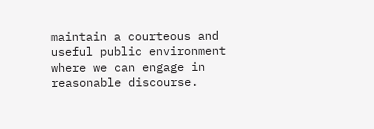maintain a courteous and useful public environment where we can engage in reasonable discourse.